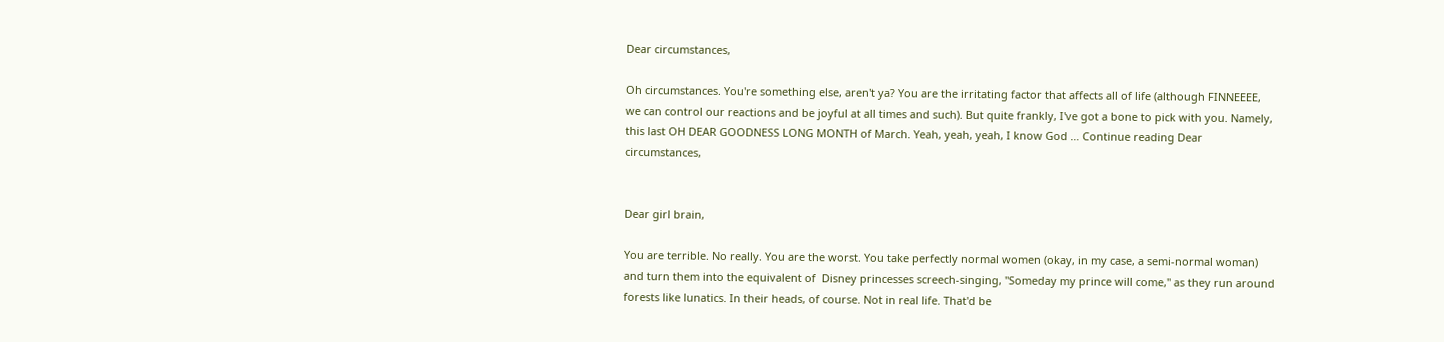Dear circumstances,

Oh circumstances. You're something else, aren't ya? You are the irritating factor that affects all of life (although FINNEEEE, we can control our reactions and be joyful at all times and such). But quite frankly, I've got a bone to pick with you. Namely, this last OH DEAR GOODNESS LONG MONTH of March. Yeah, yeah, yeah, I know God … Continue reading Dear circumstances,


Dear girl brain,

You are terrible. No really. You are the worst. You take perfectly normal women (okay, in my case, a semi-normal woman) and turn them into the equivalent of  Disney princesses screech-singing, "Someday my prince will come," as they run around forests like lunatics. In their heads, of course. Not in real life. That'd be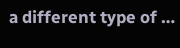a different type of …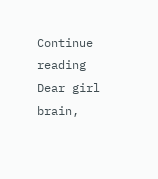Continue reading Dear girl brain,